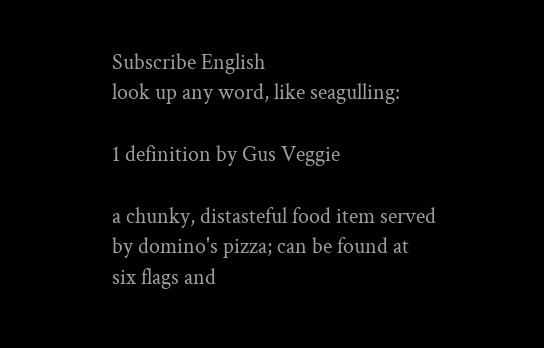Subscribe English
look up any word, like seagulling:

1 definition by Gus Veggie

a chunky, distasteful food item served by domino's pizza; can be found at six flags and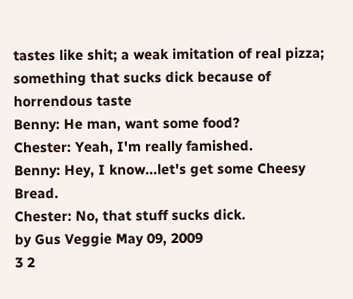tastes like shit; a weak imitation of real pizza; something that sucks dick because of horrendous taste
Benny: He man, want some food?
Chester: Yeah, I'm really famished.
Benny: Hey, I know...let's get some Cheesy Bread.
Chester: No, that stuff sucks dick.
by Gus Veggie May 09, 2009
3 2